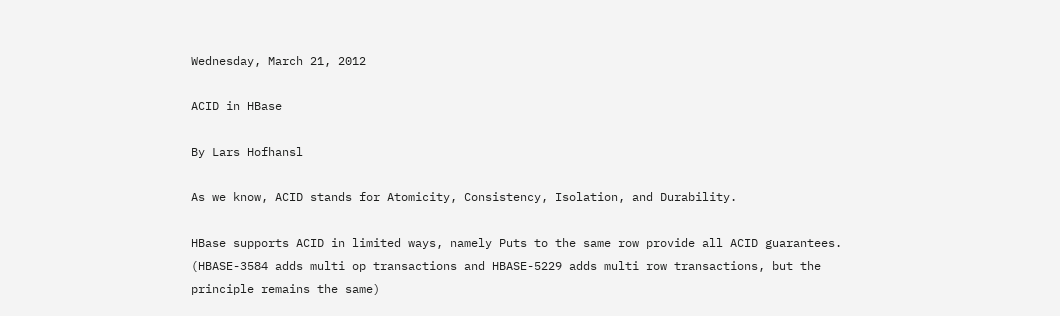Wednesday, March 21, 2012

ACID in HBase

By Lars Hofhansl

As we know, ACID stands for Atomicity, Consistency, Isolation, and Durability.

HBase supports ACID in limited ways, namely Puts to the same row provide all ACID guarantees. (HBASE-3584 adds multi op transactions and HBASE-5229 adds multi row transactions, but the principle remains the same)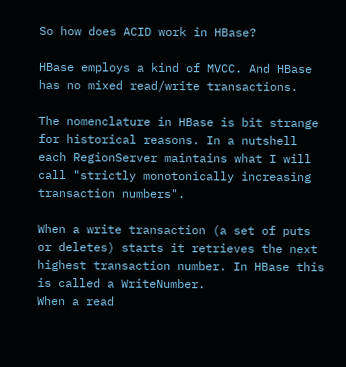So how does ACID work in HBase?

HBase employs a kind of MVCC. And HBase has no mixed read/write transactions.

The nomenclature in HBase is bit strange for historical reasons. In a nutshell each RegionServer maintains what I will call "strictly monotonically increasing transaction numbers".

When a write transaction (a set of puts or deletes) starts it retrieves the next highest transaction number. In HBase this is called a WriteNumber.
When a read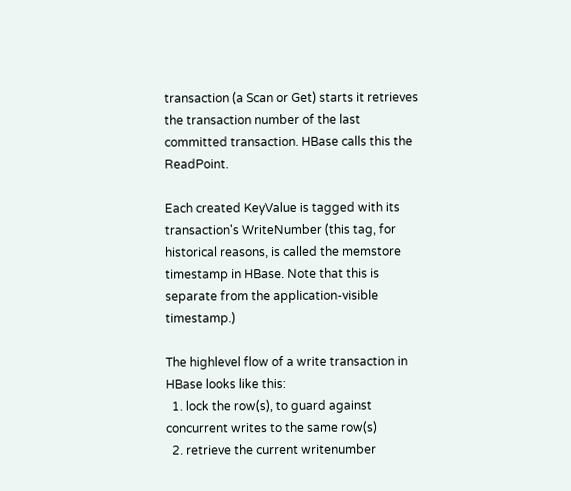transaction (a Scan or Get) starts it retrieves the transaction number of the last committed transaction. HBase calls this the ReadPoint.

Each created KeyValue is tagged with its transaction's WriteNumber (this tag, for historical reasons, is called the memstore timestamp in HBase. Note that this is separate from the application-visible timestamp.)

The highlevel flow of a write transaction in HBase looks like this:
  1. lock the row(s), to guard against concurrent writes to the same row(s)
  2. retrieve the current writenumber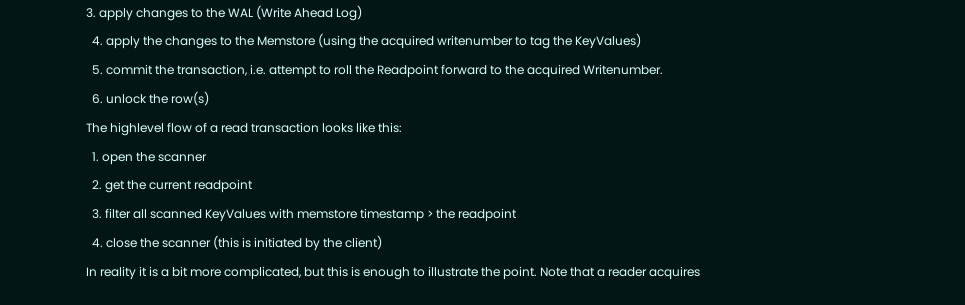3. apply changes to the WAL (Write Ahead Log)
  4. apply the changes to the Memstore (using the acquired writenumber to tag the KeyValues)
  5. commit the transaction, i.e. attempt to roll the Readpoint forward to the acquired Writenumber.
  6. unlock the row(s)
The highlevel flow of a read transaction looks like this:
  1. open the scanner
  2. get the current readpoint
  3. filter all scanned KeyValues with memstore timestamp > the readpoint
  4. close the scanner (this is initiated by the client)
In reality it is a bit more complicated, but this is enough to illustrate the point. Note that a reader acquires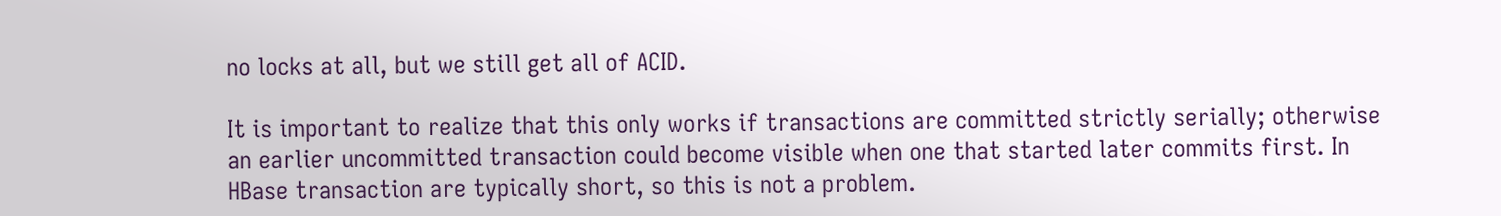no locks at all, but we still get all of ACID.

It is important to realize that this only works if transactions are committed strictly serially; otherwise an earlier uncommitted transaction could become visible when one that started later commits first. In HBase transaction are typically short, so this is not a problem.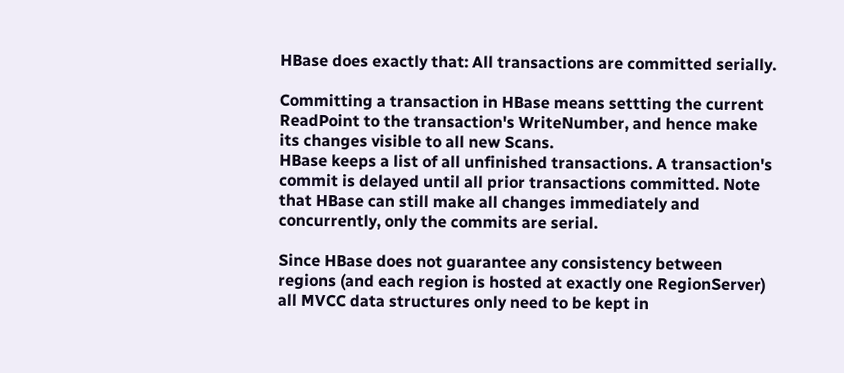HBase does exactly that: All transactions are committed serially.

Committing a transaction in HBase means settting the current ReadPoint to the transaction's WriteNumber, and hence make its changes visible to all new Scans.
HBase keeps a list of all unfinished transactions. A transaction's commit is delayed until all prior transactions committed. Note that HBase can still make all changes immediately and concurrently, only the commits are serial.

Since HBase does not guarantee any consistency between regions (and each region is hosted at exactly one RegionServer) all MVCC data structures only need to be kept in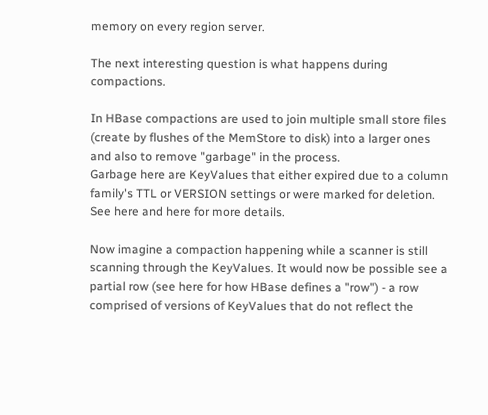memory on every region server.

The next interesting question is what happens during compactions.

In HBase compactions are used to join multiple small store files (create by flushes of the MemStore to disk) into a larger ones and also to remove "garbage" in the process.
Garbage here are KeyValues that either expired due to a column family's TTL or VERSION settings or were marked for deletion. See here and here for more details.

Now imagine a compaction happening while a scanner is still scanning through the KeyValues. It would now be possible see a partial row (see here for how HBase defines a "row") - a row comprised of versions of KeyValues that do not reflect the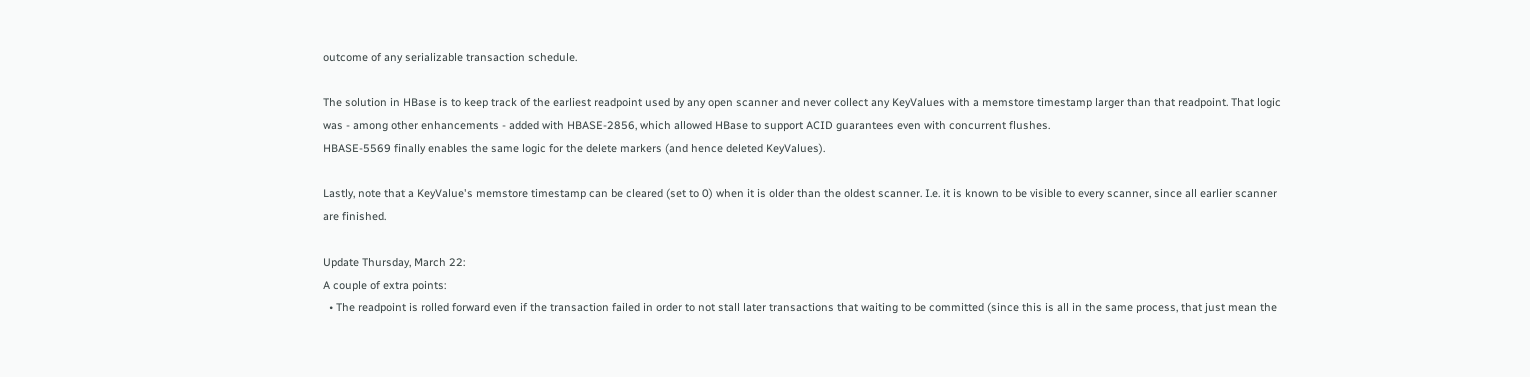outcome of any serializable transaction schedule.

The solution in HBase is to keep track of the earliest readpoint used by any open scanner and never collect any KeyValues with a memstore timestamp larger than that readpoint. That logic was - among other enhancements - added with HBASE-2856, which allowed HBase to support ACID guarantees even with concurrent flushes.
HBASE-5569 finally enables the same logic for the delete markers (and hence deleted KeyValues).

Lastly, note that a KeyValue's memstore timestamp can be cleared (set to 0) when it is older than the oldest scanner. I.e. it is known to be visible to every scanner, since all earlier scanner are finished.

Update Thursday, March 22:
A couple of extra points:
  • The readpoint is rolled forward even if the transaction failed in order to not stall later transactions that waiting to be committed (since this is all in the same process, that just mean the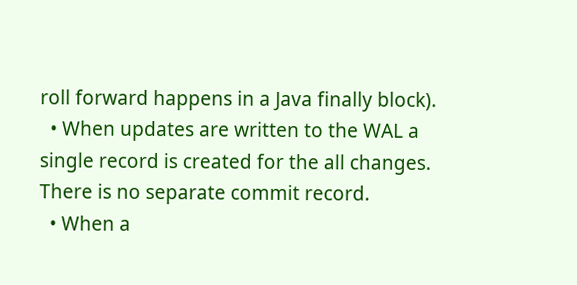roll forward happens in a Java finally block).
  • When updates are written to the WAL a single record is created for the all changes. There is no separate commit record.
  • When a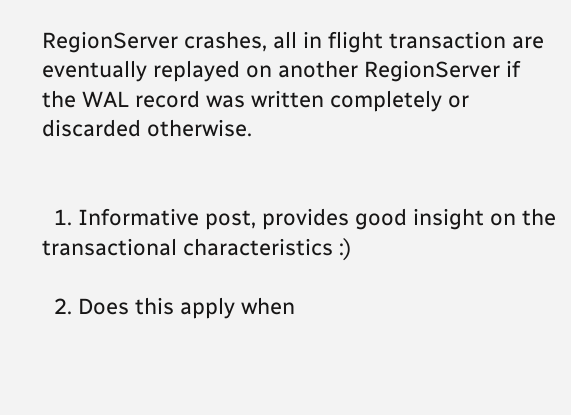RegionServer crashes, all in flight transaction are eventually replayed on another RegionServer if the WAL record was written completely or discarded otherwise.


  1. Informative post, provides good insight on the transactional characteristics :)

  2. Does this apply when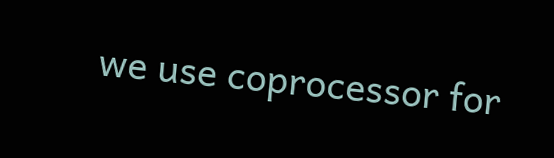we use coprocessor for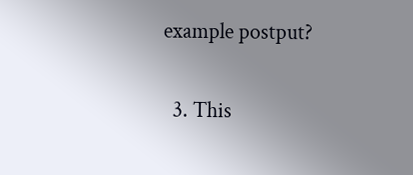example postput?

  3. This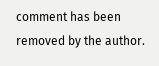comment has been removed by the author.